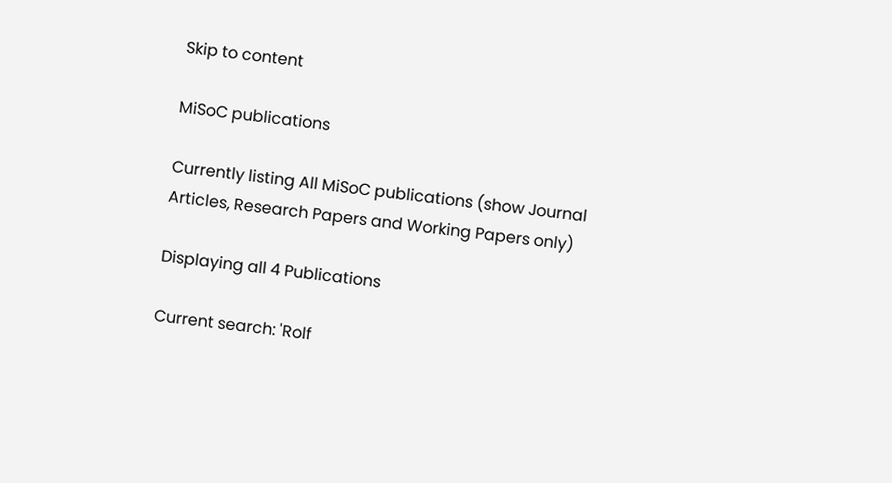Skip to content

MiSoC publications

Currently listing All MiSoC publications (show Journal Articles, Research Papers and Working Papers only)

Displaying all 4 Publications

Current search: 'Rolf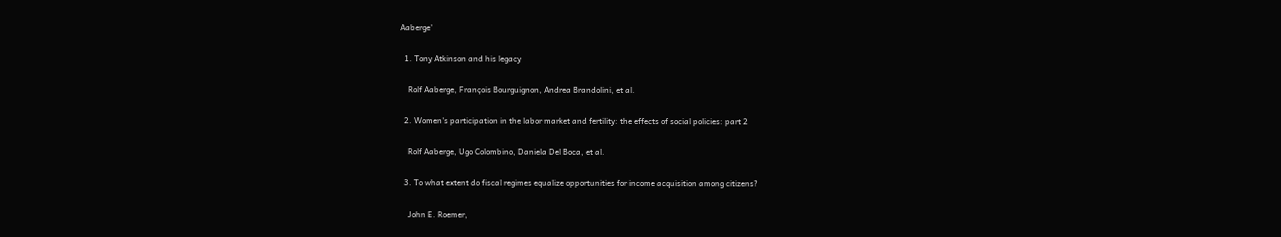Aaberge'

  1. Tony Atkinson and his legacy

    Rolf Aaberge, François Bourguignon, Andrea Brandolini, et al.

  2. Women's participation in the labor market and fertility: the effects of social policies: part 2

    Rolf Aaberge, Ugo Colombino, Daniela Del Boca, et al.

  3. To what extent do fiscal regimes equalize opportunities for income acquisition among citizens?

    John E. Roemer,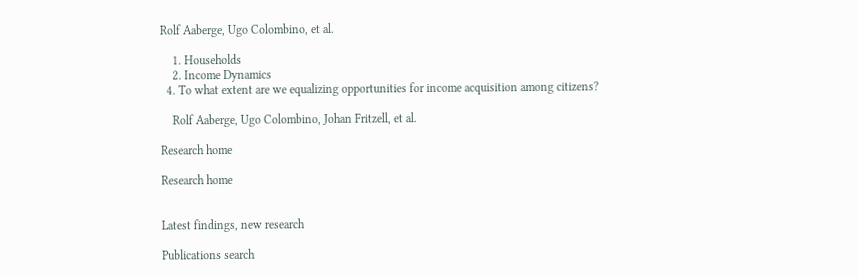Rolf Aaberge, Ugo Colombino, et al.

    1. Households
    2. Income Dynamics
  4. To what extent are we equalizing opportunities for income acquisition among citizens?

    Rolf Aaberge, Ugo Colombino, Johan Fritzell, et al.

Research home

Research home


Latest findings, new research

Publications search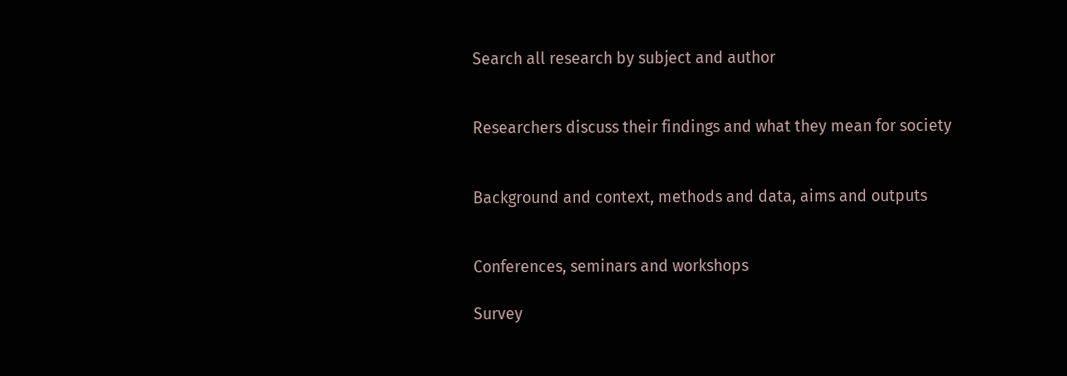Search all research by subject and author


Researchers discuss their findings and what they mean for society


Background and context, methods and data, aims and outputs


Conferences, seminars and workshops

Survey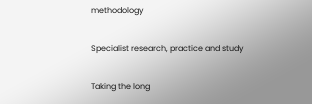methodology

Specialist research, practice and study

Taking the long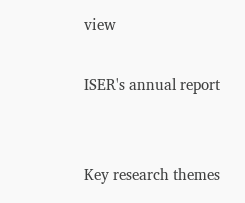view

ISER's annual report


Key research themes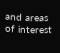and areas of interest